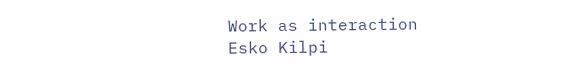Work as interaction
Esko Kilpi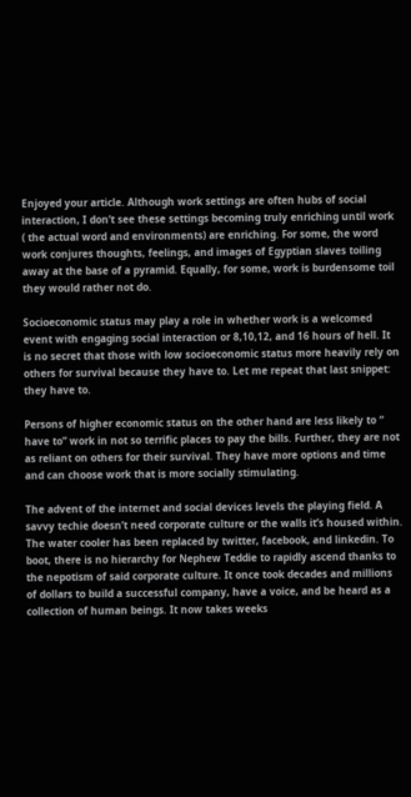Enjoyed your article. Although work settings are often hubs of social interaction, I don’t see these settings becoming truly enriching until work ( the actual word and environments) are enriching. For some, the word work conjures thoughts, feelings, and images of Egyptian slaves toiling away at the base of a pyramid. Equally, for some, work is burdensome toil they would rather not do.

Socioeconomic status may play a role in whether work is a welcomed event with engaging social interaction or 8,10,12, and 16 hours of hell. It is no secret that those with low socioeconomic status more heavily rely on others for survival because they have to. Let me repeat that last snippet: they have to.

Persons of higher economic status on the other hand are less likely to “ have to” work in not so terrific places to pay the bills. Further, they are not as reliant on others for their survival. They have more options and time and can choose work that is more socially stimulating.

The advent of the internet and social devices levels the playing field. A savvy techie doesn’t need corporate culture or the walls it’s housed within. The water cooler has been replaced by twitter, facebook, and linkedin. To boot, there is no hierarchy for Nephew Teddie to rapidly ascend thanks to the nepotism of said corporate culture. It once took decades and millions of dollars to build a successful company, have a voice, and be heard as a collection of human beings. It now takes weeks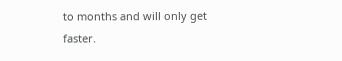to months and will only get faster.